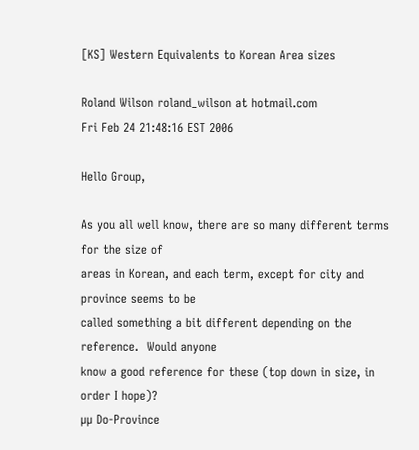[KS] Western Equivalents to Korean Area sizes

Roland Wilson roland_wilson at hotmail.com
Fri Feb 24 21:48:16 EST 2006

Hello Group,

As you all well know, there are so many different terms for the size of
areas in Korean, and each term, except for city and province seems to be
called something a bit different depending on the reference.  Would anyone
know a good reference for these (top down in size, in order I hope)?
µµ Do-Province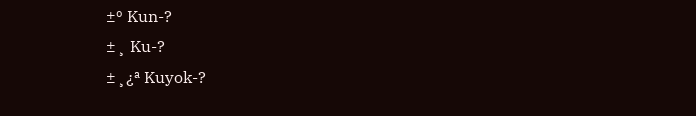±º Kun-?
±¸ Ku-?
±¸¿ª Kuyok-?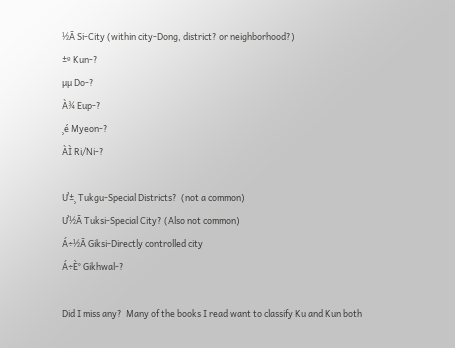½Ã Si-City (within city-Dong, district? or neighborhood?)
±º Kun-?
µµ Do-?
À¾ Eup-?
¸é Myeon-?
ÀÌ Ri/Ni-?

Ư±¸ Tukgu-Special Districts?  (not a common)
Ư½Ã Tuksi-Special City? (Also not common)
Á÷½Ã Giksi-Directly controlled city
Á÷È° Gikhwal-?

Did I miss any?  Many of the books I read want to classify Ku and Kun both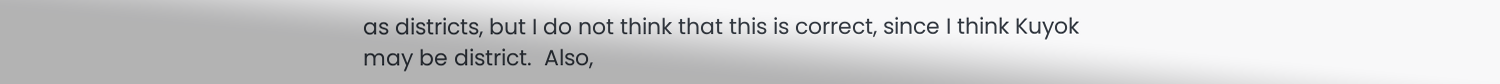as districts, but I do not think that this is correct, since I think Kuyok
may be district.  Also,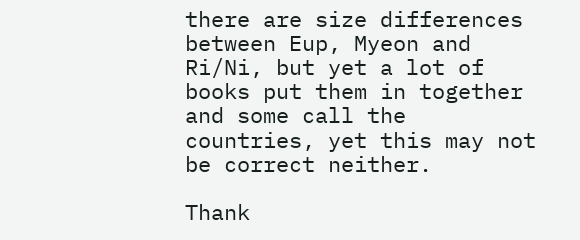there are size differences between Eup, Myeon and
Ri/Ni, but yet a lot of books put them in together and some call the
countries, yet this may not be correct neither.

Thank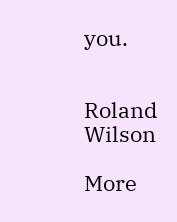you.


Roland Wilson

More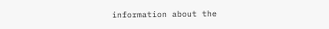information about the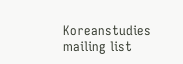Koreanstudies mailing list